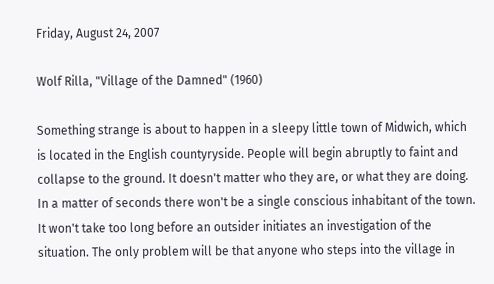Friday, August 24, 2007

Wolf Rilla, "Village of the Damned" (1960)

Something strange is about to happen in a sleepy little town of Midwich, which is located in the English countyryside. People will begin abruptly to faint and collapse to the ground. It doesn't matter who they are, or what they are doing. In a matter of seconds there won't be a single conscious inhabitant of the town. It won't take too long before an outsider initiates an investigation of the situation. The only problem will be that anyone who steps into the village in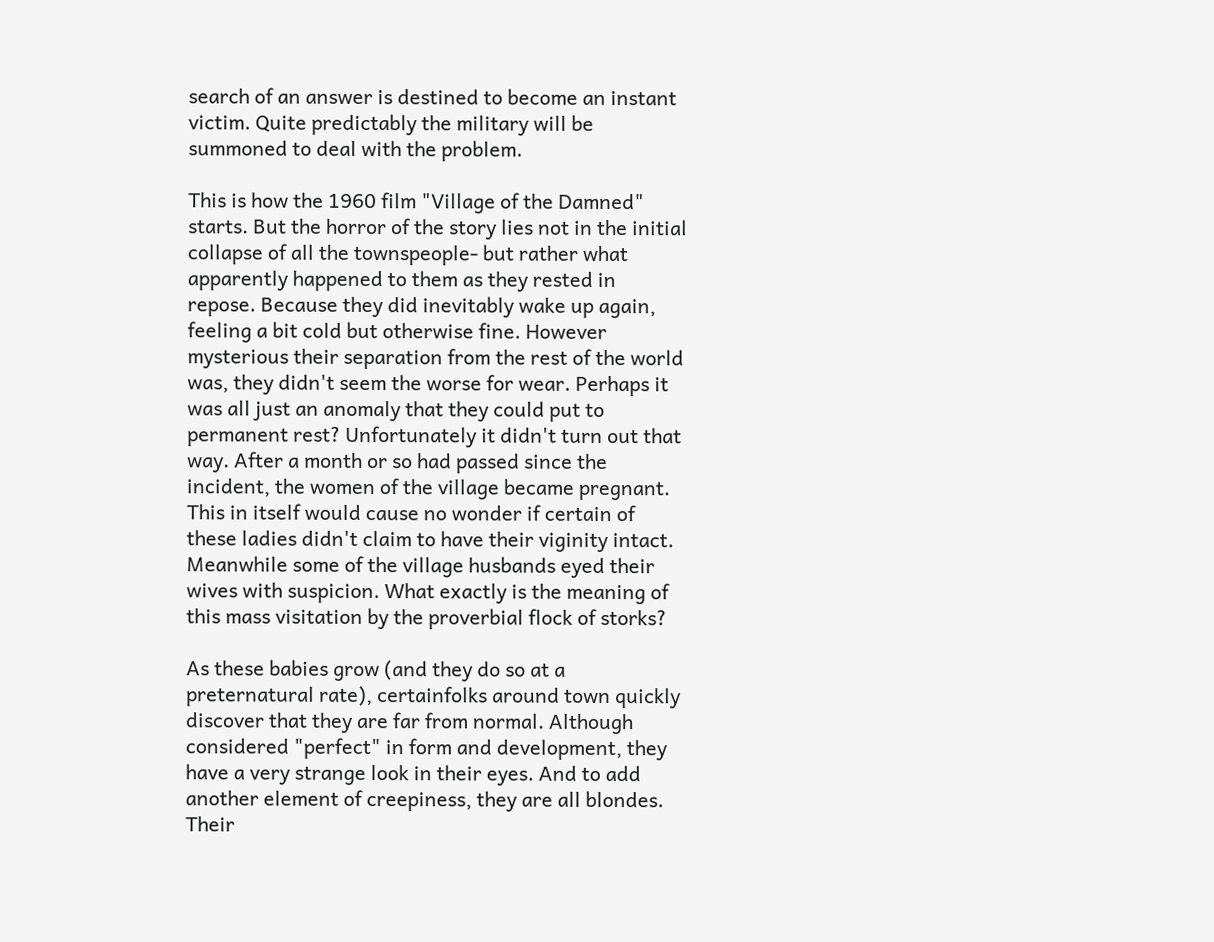search of an answer is destined to become an instant victim. Quite predictably the military will be summoned to deal with the problem.

This is how the 1960 film "Village of the Damned" starts. But the horror of the story lies not in the initial collapse of all the townspeople- but rather what apparently happened to them as they rested in repose. Because they did inevitably wake up again, feeling a bit cold but otherwise fine. However mysterious their separation from the rest of the world was, they didn't seem the worse for wear. Perhaps it was all just an anomaly that they could put to permanent rest? Unfortunately it didn't turn out that way. After a month or so had passed since the incident, the women of the village became pregnant. This in itself would cause no wonder if certain of these ladies didn't claim to have their viginity intact. Meanwhile some of the village husbands eyed their wives with suspicion. What exactly is the meaning of this mass visitation by the proverbial flock of storks?

As these babies grow (and they do so at a preternatural rate), certainfolks around town quickly discover that they are far from normal. Although considered "perfect" in form and development, they have a very strange look in their eyes. And to add another element of creepiness, they are all blondes. Their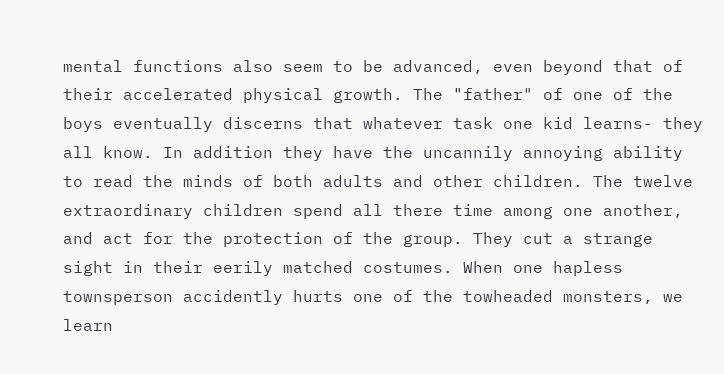mental functions also seem to be advanced, even beyond that of their accelerated physical growth. The "father" of one of the boys eventually discerns that whatever task one kid learns- they all know. In addition they have the uncannily annoying ability to read the minds of both adults and other children. The twelve extraordinary children spend all there time among one another, and act for the protection of the group. They cut a strange sight in their eerily matched costumes. When one hapless townsperson accidently hurts one of the towheaded monsters, we learn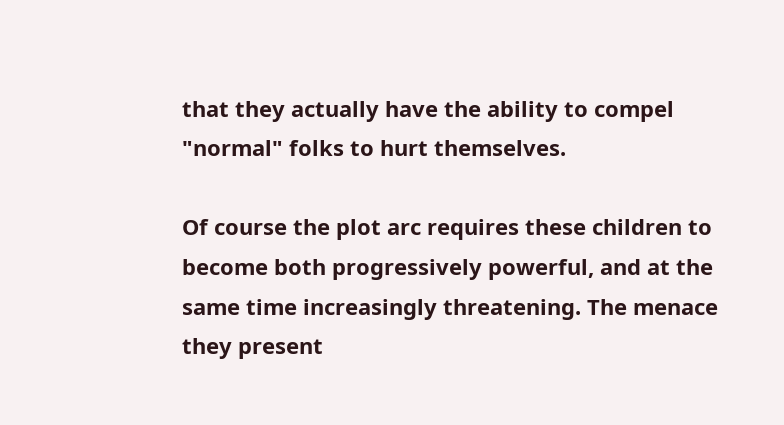that they actually have the ability to compel "normal" folks to hurt themselves.

Of course the plot arc requires these children to become both progressively powerful, and at the same time increasingly threatening. The menace they present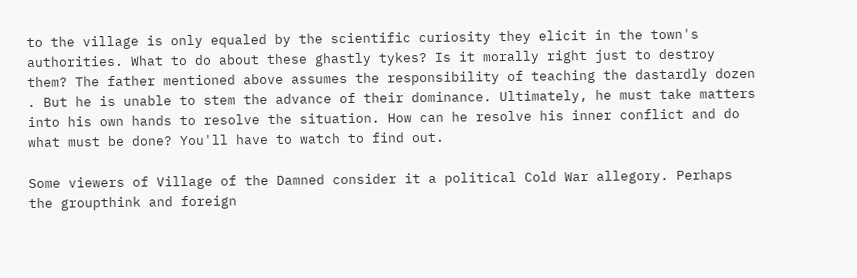to the village is only equaled by the scientific curiosity they elicit in the town's authorities. What to do about these ghastly tykes? Is it morally right just to destroy them? The father mentioned above assumes the responsibility of teaching the dastardly dozen . But he is unable to stem the advance of their dominance. Ultimately, he must take matters into his own hands to resolve the situation. How can he resolve his inner conflict and do what must be done? You'll have to watch to find out.

Some viewers of Village of the Damned consider it a political Cold War allegory. Perhaps the groupthink and foreign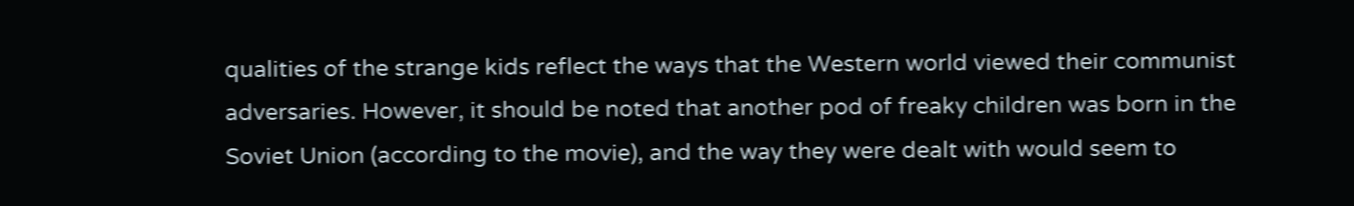qualities of the strange kids reflect the ways that the Western world viewed their communist adversaries. However, it should be noted that another pod of freaky children was born in the Soviet Union (according to the movie), and the way they were dealt with would seem to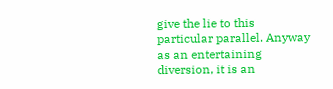give the lie to this particular parallel. Anyway as an entertaining diversion, it is an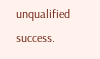unqualified success.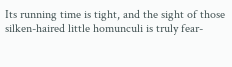Its running time is tight, and the sight of those silken-haired little homunculi is truly fear-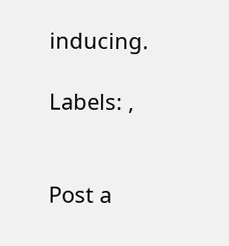inducing.

Labels: ,


Post a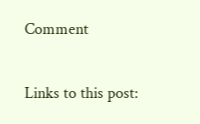Comment

Links to this post: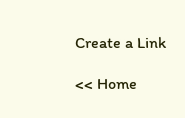Create a Link

<< Home